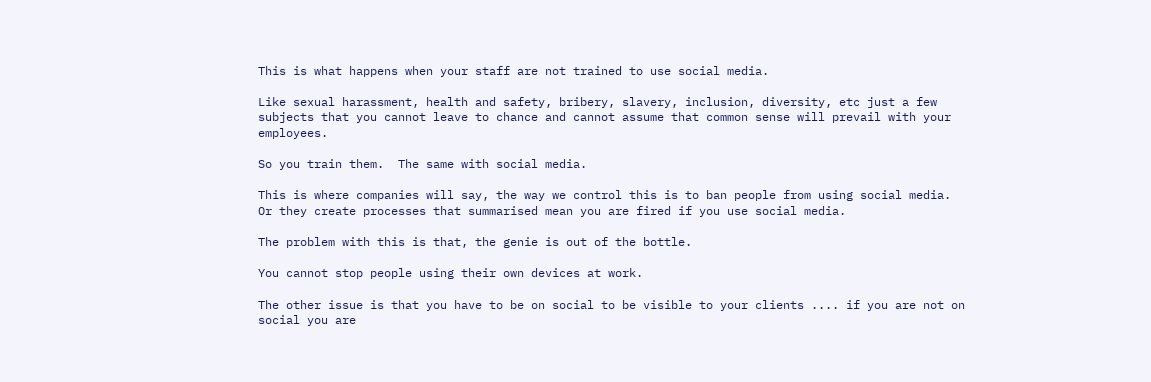This is what happens when your staff are not trained to use social media.

Like sexual harassment, health and safety, bribery, slavery, inclusion, diversity, etc just a few subjects that you cannot leave to chance and cannot assume that common sense will prevail with your employees.

So you train them.  The same with social media.

This is where companies will say, the way we control this is to ban people from using social media.  Or they create processes that summarised mean you are fired if you use social media.

The problem with this is that, the genie is out of the bottle.

You cannot stop people using their own devices at work.

The other issue is that you have to be on social to be visible to your clients .... if you are not on social you are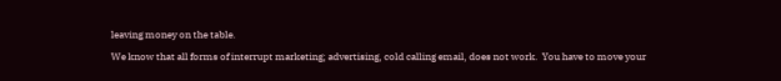leaving money on the table.

We know that all forms of interrupt marketing; advertising, cold calling email, does not work.  You have to move your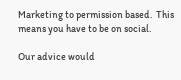Marketing to permission based.  This means you have to be on social.

Our advice would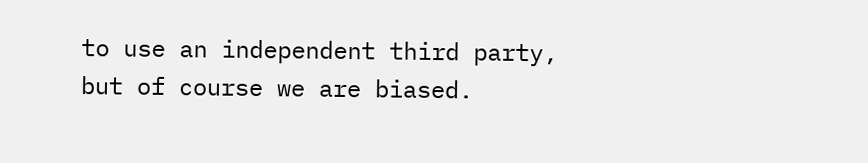to use an independent third party, but of course we are biased.